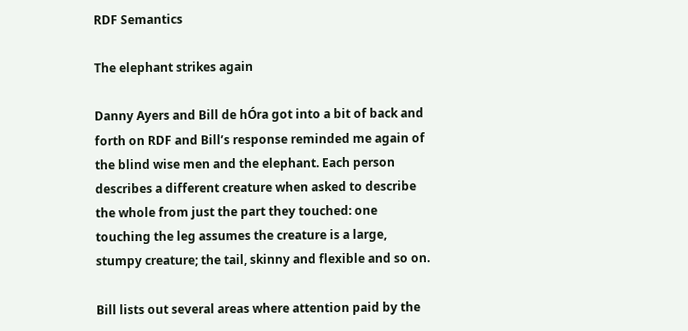RDF Semantics

The elephant strikes again

Danny Ayers and Bill de hÓra got into a bit of back and forth on RDF and Bill’s response reminded me again of the blind wise men and the elephant. Each person describes a different creature when asked to describe the whole from just the part they touched: one touching the leg assumes the creature is a large, stumpy creature; the tail, skinny and flexible and so on.

Bill lists out several areas where attention paid by the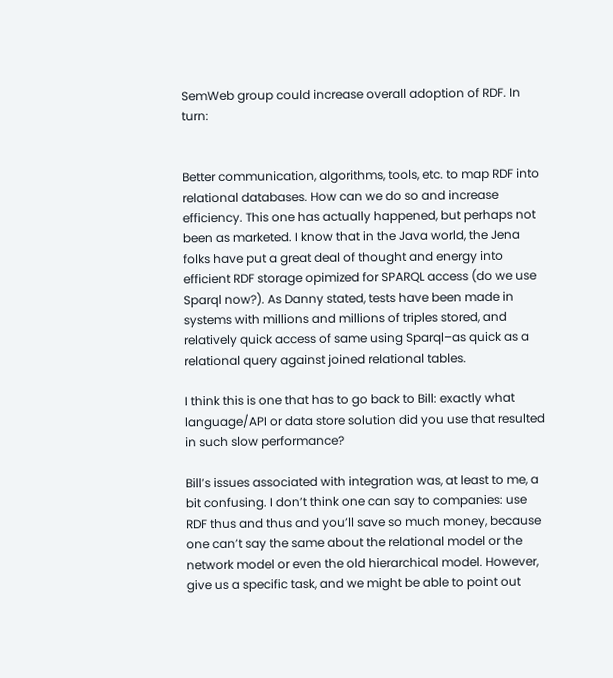SemWeb group could increase overall adoption of RDF. In turn:


Better communication, algorithms, tools, etc. to map RDF into relational databases. How can we do so and increase efficiency. This one has actually happened, but perhaps not been as marketed. I know that in the Java world, the Jena folks have put a great deal of thought and energy into efficient RDF storage opimized for SPARQL access (do we use Sparql now?). As Danny stated, tests have been made in systems with millions and millions of triples stored, and relatively quick access of same using Sparql–as quick as a relational query against joined relational tables.

I think this is one that has to go back to Bill: exactly what language/API or data store solution did you use that resulted in such slow performance?

Bill’s issues associated with integration was, at least to me, a bit confusing. I don’t think one can say to companies: use RDF thus and thus and you’ll save so much money, because one can’t say the same about the relational model or the network model or even the old hierarchical model. However, give us a specific task, and we might be able to point out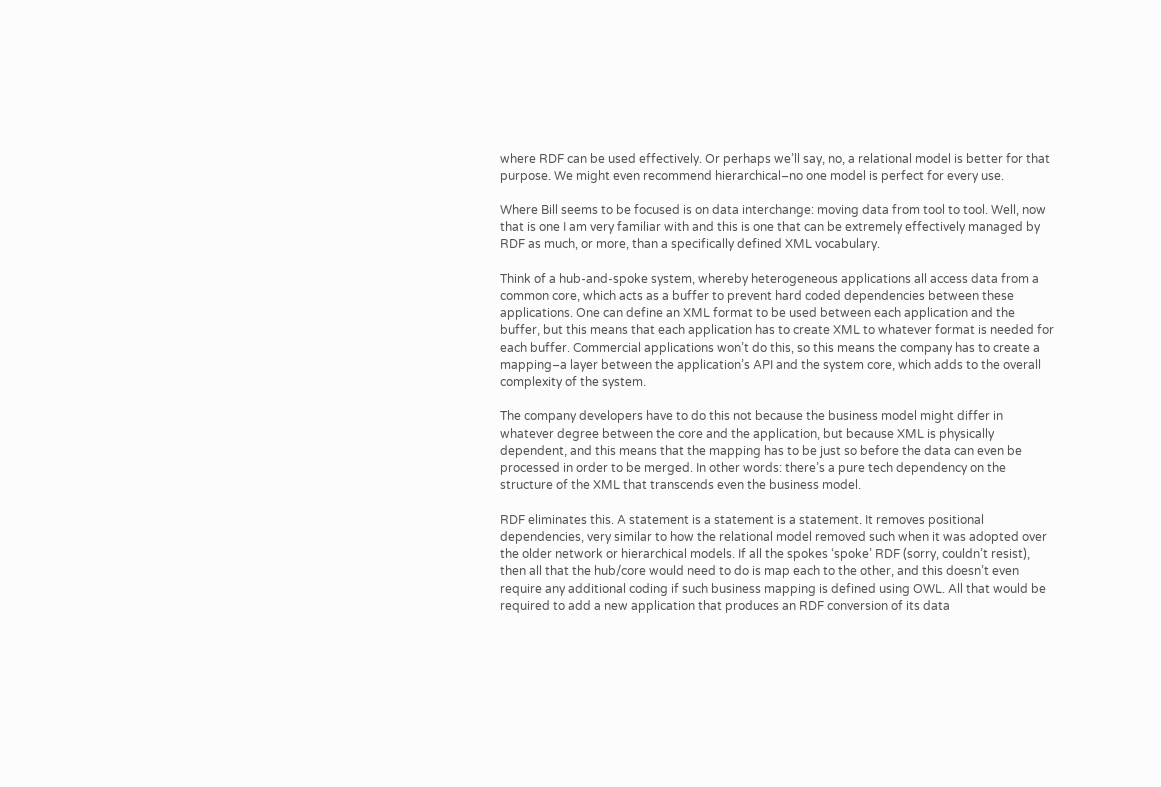where RDF can be used effectively. Or perhaps we’ll say, no, a relational model is better for that purpose. We might even recommend hierarchical–no one model is perfect for every use.

Where Bill seems to be focused is on data interchange: moving data from tool to tool. Well, now that is one I am very familiar with and this is one that can be extremely effectively managed by RDF as much, or more, than a specifically defined XML vocabulary.

Think of a hub-and-spoke system, whereby heterogeneous applications all access data from a common core, which acts as a buffer to prevent hard coded dependencies between these applications. One can define an XML format to be used between each application and the buffer, but this means that each application has to create XML to whatever format is needed for each buffer. Commercial applications won’t do this, so this means the company has to create a mapping–a layer between the application’s API and the system core, which adds to the overall complexity of the system.

The company developers have to do this not because the business model might differ in whatever degree between the core and the application, but because XML is physically dependent, and this means that the mapping has to be just so before the data can even be processed in order to be merged. In other words: there’s a pure tech dependency on the structure of the XML that transcends even the business model.

RDF eliminates this. A statement is a statement is a statement. It removes positional dependencies, very similar to how the relational model removed such when it was adopted over the older network or hierarchical models. If all the spokes ‘spoke’ RDF (sorry, couldn’t resist), then all that the hub/core would need to do is map each to the other, and this doesn’t even require any additional coding if such business mapping is defined using OWL. All that would be required to add a new application that produces an RDF conversion of its data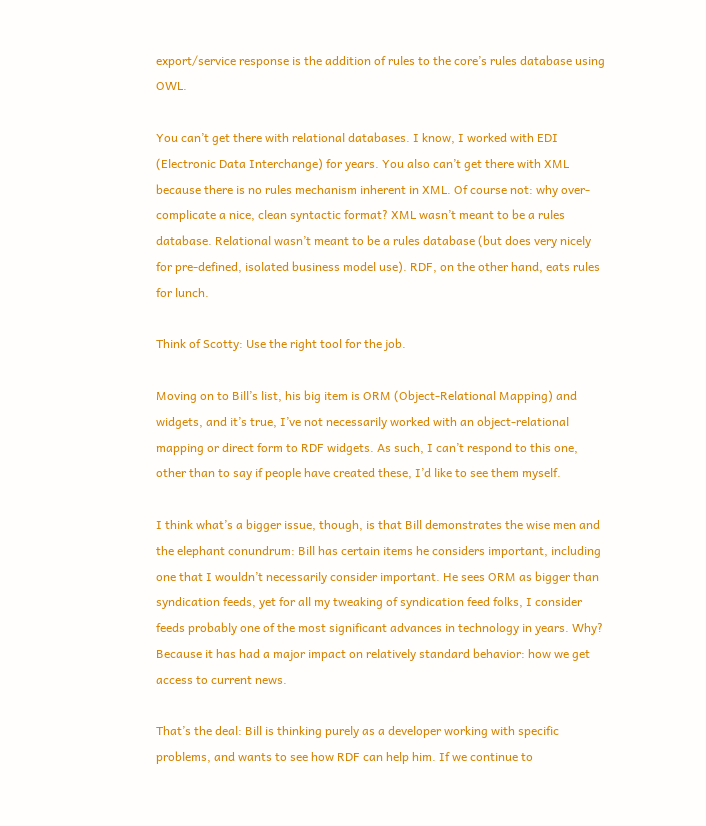export/service response is the addition of rules to the core’s rules database using OWL.

You can’t get there with relational databases. I know, I worked with EDI (Electronic Data Interchange) for years. You also can’t get there with XML because there is no rules mechanism inherent in XML. Of course not: why over-complicate a nice, clean syntactic format? XML wasn’t meant to be a rules database. Relational wasn’t meant to be a rules database (but does very nicely for pre-defined, isolated business model use). RDF, on the other hand, eats rules for lunch.

Think of Scotty: Use the right tool for the job.

Moving on to Bill’s list, his big item is ORM (Object-Relational Mapping) and widgets, and it’s true, I’ve not necessarily worked with an object-relational mapping or direct form to RDF widgets. As such, I can’t respond to this one, other than to say if people have created these, I’d like to see them myself.

I think what’s a bigger issue, though, is that Bill demonstrates the wise men and the elephant conundrum: Bill has certain items he considers important, including one that I wouldn’t necessarily consider important. He sees ORM as bigger than syndication feeds, yet for all my tweaking of syndication feed folks, I consider feeds probably one of the most significant advances in technology in years. Why? Because it has had a major impact on relatively standard behavior: how we get access to current news.

That’s the deal: Bill is thinking purely as a developer working with specific problems, and wants to see how RDF can help him. If we continue to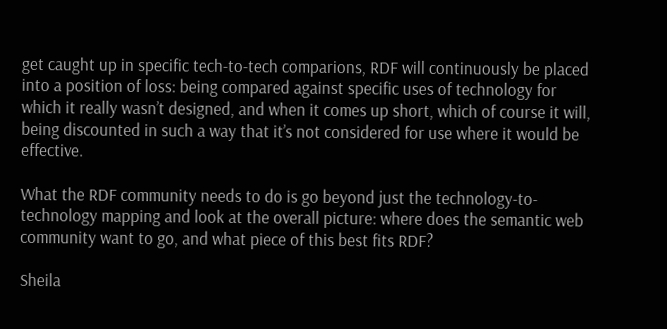get caught up in specific tech-to-tech comparions, RDF will continuously be placed into a position of loss: being compared against specific uses of technology for which it really wasn’t designed, and when it comes up short, which of course it will, being discounted in such a way that it’s not considered for use where it would be effective.

What the RDF community needs to do is go beyond just the technology-to-technology mapping and look at the overall picture: where does the semantic web community want to go, and what piece of this best fits RDF?

Sheila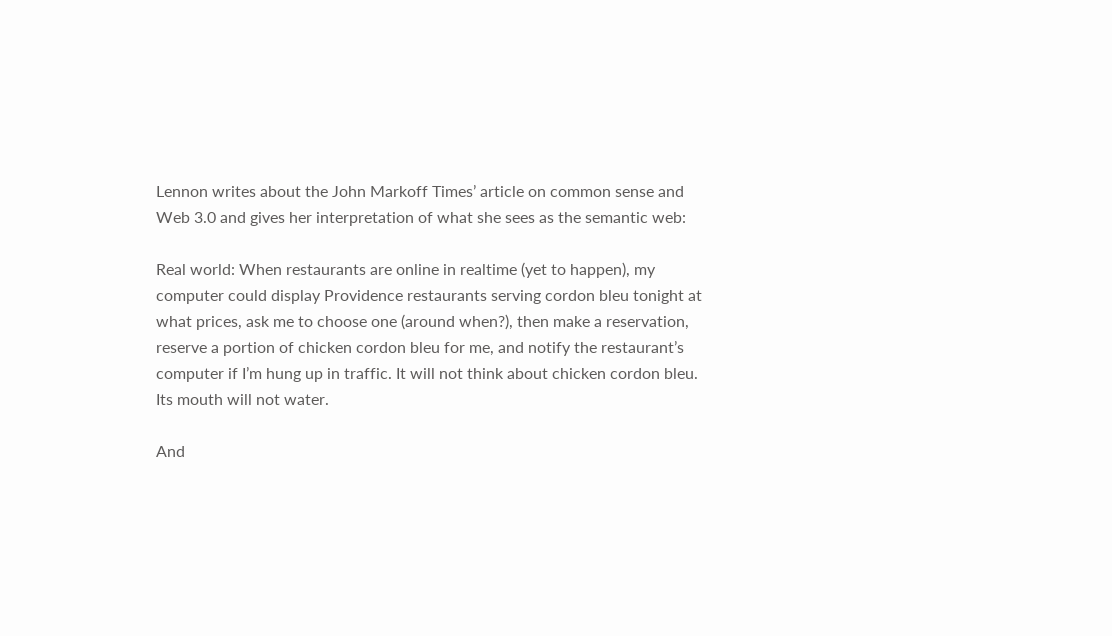Lennon writes about the John Markoff Times’ article on common sense and Web 3.0 and gives her interpretation of what she sees as the semantic web:

Real world: When restaurants are online in realtime (yet to happen), my computer could display Providence restaurants serving cordon bleu tonight at what prices, ask me to choose one (around when?), then make a reservation, reserve a portion of chicken cordon bleu for me, and notify the restaurant’s computer if I’m hung up in traffic. It will not think about chicken cordon bleu. Its mouth will not water.

And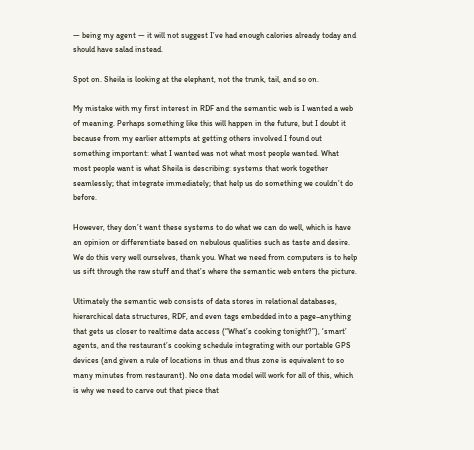— being my agent — it will not suggest I’ve had enough calories already today and should have salad instead.

Spot on. Sheila is looking at the elephant, not the trunk, tail, and so on.

My mistake with my first interest in RDF and the semantic web is I wanted a web of meaning. Perhaps something like this will happen in the future, but I doubt it because from my earlier attempts at getting others involved I found out something important: what I wanted was not what most people wanted. What most people want is what Sheila is describing: systems that work together seamlessly; that integrate immediately; that help us do something we couldn’t do before.

However, they don’t want these systems to do what we can do well, which is have an opinion or differentiate based on nebulous qualities such as taste and desire. We do this very well ourselves, thank you. What we need from computers is to help us sift through the raw stuff and that’s where the semantic web enters the picture.

Ultimately the semantic web consists of data stores in relational databases, hierarchical data structures, RDF, and even tags embedded into a page–anything that gets us closer to realtime data access (“What’s cooking tonight?”), ‘smart’ agents, and the restaurant’s cooking schedule integrating with our portable GPS devices (and given a rule of locations in thus and thus zone is equivalent to so many minutes from restaurant). No one data model will work for all of this, which is why we need to carve out that piece that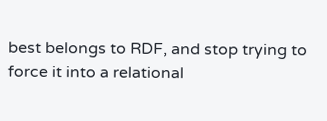best belongs to RDF, and stop trying to force it into a relational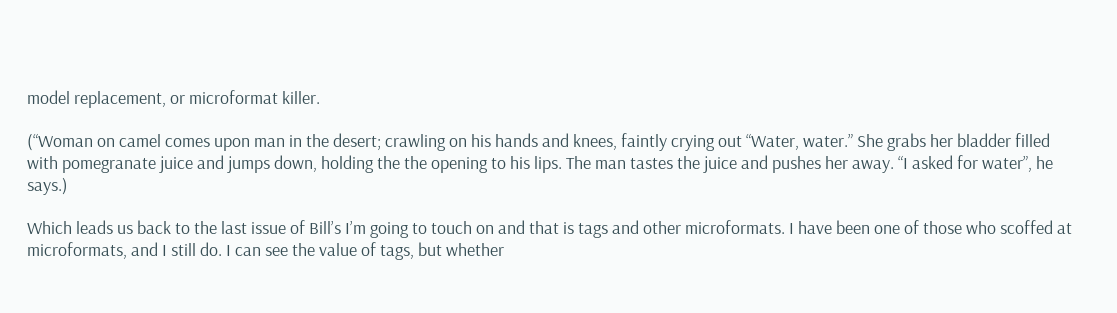model replacement, or microformat killer.

(“Woman on camel comes upon man in the desert; crawling on his hands and knees, faintly crying out “Water, water.” She grabs her bladder filled with pomegranate juice and jumps down, holding the the opening to his lips. The man tastes the juice and pushes her away. “I asked for water”, he says.)

Which leads us back to the last issue of Bill’s I’m going to touch on and that is tags and other microformats. I have been one of those who scoffed at microformats, and I still do. I can see the value of tags, but whether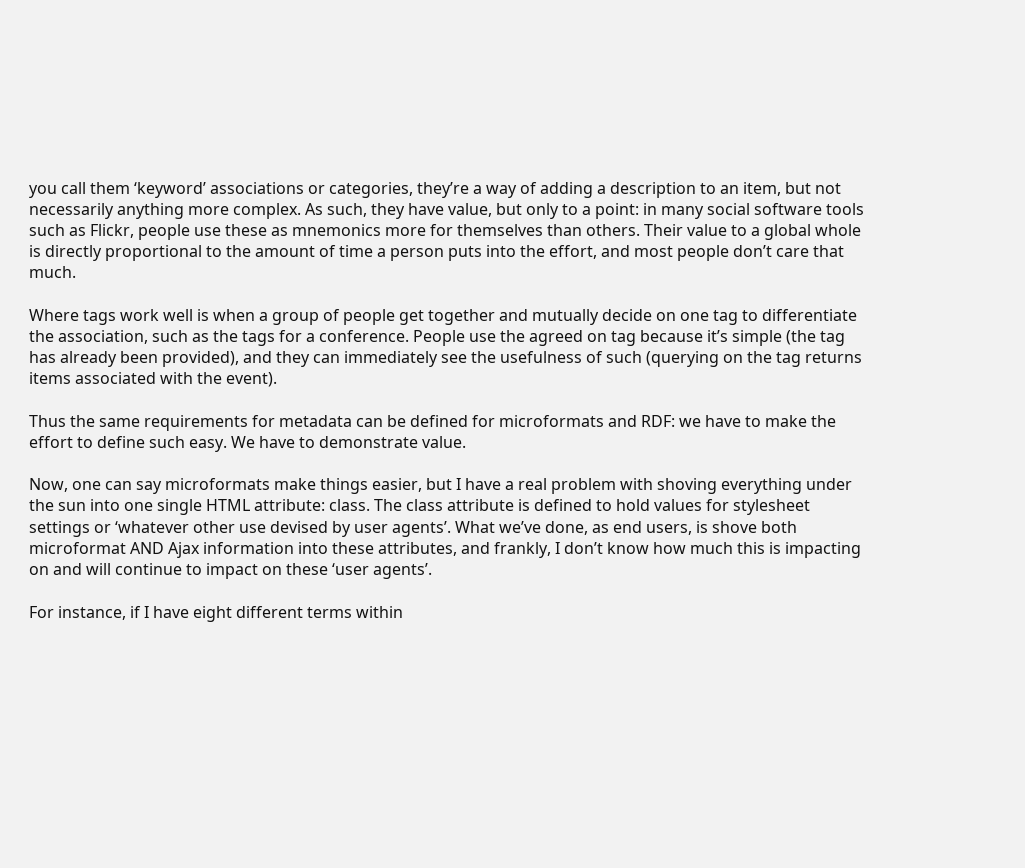you call them ‘keyword’ associations or categories, they’re a way of adding a description to an item, but not necessarily anything more complex. As such, they have value, but only to a point: in many social software tools such as Flickr, people use these as mnemonics more for themselves than others. Their value to a global whole is directly proportional to the amount of time a person puts into the effort, and most people don’t care that much.

Where tags work well is when a group of people get together and mutually decide on one tag to differentiate the association, such as the tags for a conference. People use the agreed on tag because it’s simple (the tag has already been provided), and they can immediately see the usefulness of such (querying on the tag returns items associated with the event).

Thus the same requirements for metadata can be defined for microformats and RDF: we have to make the effort to define such easy. We have to demonstrate value.

Now, one can say microformats make things easier, but I have a real problem with shoving everything under the sun into one single HTML attribute: class. The class attribute is defined to hold values for stylesheet settings or ‘whatever other use devised by user agents’. What we’ve done, as end users, is shove both microformat AND Ajax information into these attributes, and frankly, I don’t know how much this is impacting on and will continue to impact on these ‘user agents’.

For instance, if I have eight different terms within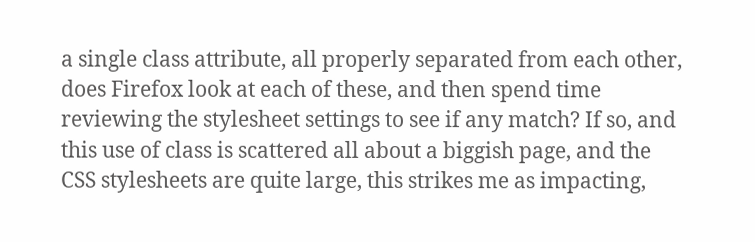a single class attribute, all properly separated from each other, does Firefox look at each of these, and then spend time reviewing the stylesheet settings to see if any match? If so, and this use of class is scattered all about a biggish page, and the CSS stylesheets are quite large, this strikes me as impacting,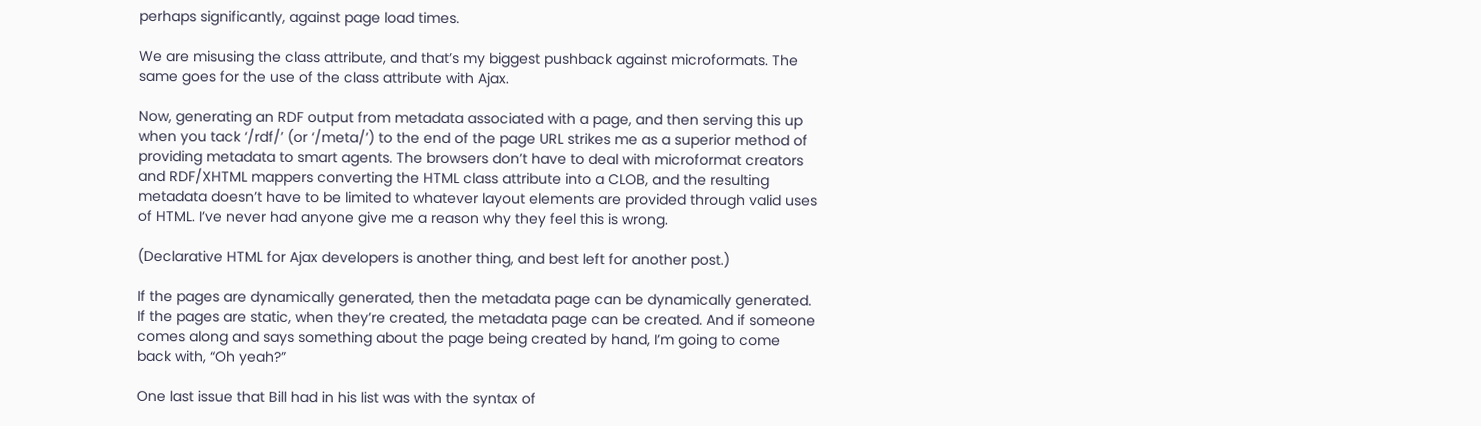perhaps significantly, against page load times.

We are misusing the class attribute, and that’s my biggest pushback against microformats. The same goes for the use of the class attribute with Ajax.

Now, generating an RDF output from metadata associated with a page, and then serving this up when you tack ‘/rdf/’ (or ‘/meta/’) to the end of the page URL strikes me as a superior method of providing metadata to smart agents. The browsers don’t have to deal with microformat creators and RDF/XHTML mappers converting the HTML class attribute into a CLOB, and the resulting metadata doesn’t have to be limited to whatever layout elements are provided through valid uses of HTML. I’ve never had anyone give me a reason why they feel this is wrong.

(Declarative HTML for Ajax developers is another thing, and best left for another post.)

If the pages are dynamically generated, then the metadata page can be dynamically generated. If the pages are static, when they’re created, the metadata page can be created. And if someone comes along and says something about the page being created by hand, I’m going to come back with, “Oh yeah?”

One last issue that Bill had in his list was with the syntax of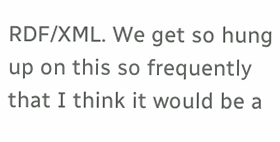RDF/XML. We get so hung up on this so frequently that I think it would be a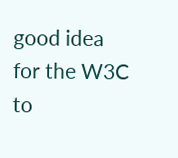good idea for the W3C to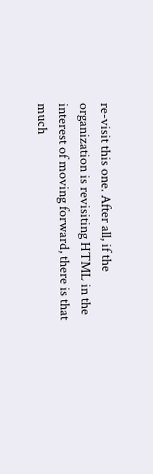re-visit this one. After all, if the organization is revisiting HTML in the interest of moving forward, there is that much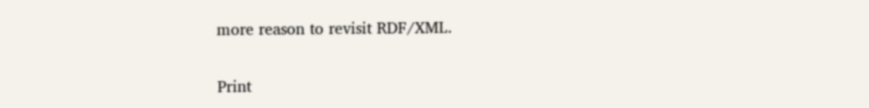more reason to revisit RDF/XML.

Print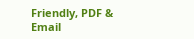Friendly, PDF & Email